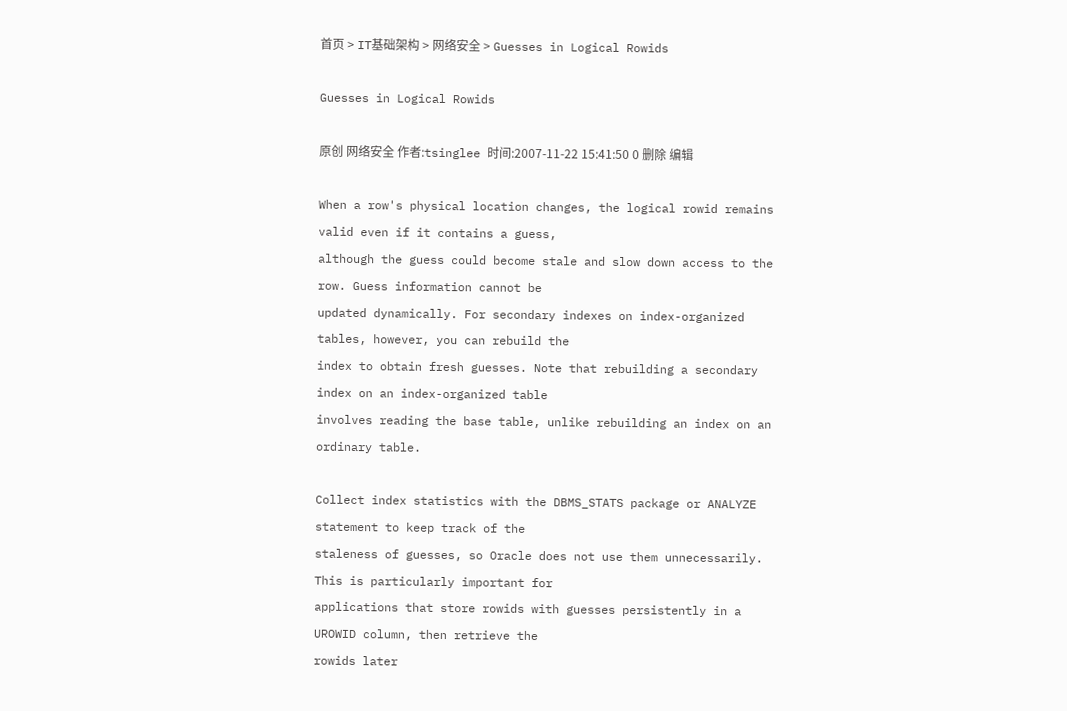首页 > IT基础架构 > 网络安全 > Guesses in Logical Rowids

Guesses in Logical Rowids

原创 网络安全 作者:tsinglee 时间:2007-11-22 15:41:50 0 删除 编辑

When a row's physical location changes, the logical rowid remains valid even if it contains a guess,
although the guess could become stale and slow down access to the row. Guess information cannot be
updated dynamically. For secondary indexes on index-organized tables, however, you can rebuild the
index to obtain fresh guesses. Note that rebuilding a secondary index on an index-organized table
involves reading the base table, unlike rebuilding an index on an ordinary table.

Collect index statistics with the DBMS_STATS package or ANALYZE statement to keep track of the
staleness of guesses, so Oracle does not use them unnecessarily. This is particularly important for
applications that store rowids with guesses persistently in a UROWID column, then retrieve the
rowids later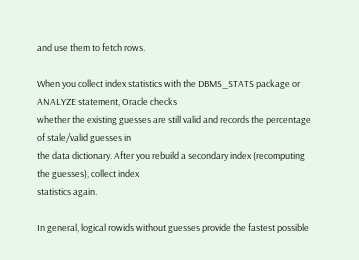and use them to fetch rows.

When you collect index statistics with the DBMS_STATS package or ANALYZE statement, Oracle checks
whether the existing guesses are still valid and records the percentage of stale/valid guesses in
the data dictionary. After you rebuild a secondary index (recomputing the guesses), collect index
statistics again.

In general, logical rowids without guesses provide the fastest possible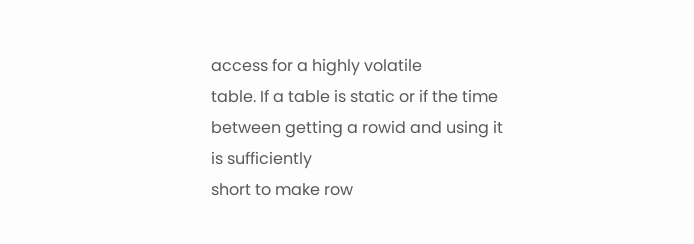access for a highly volatile
table. If a table is static or if the time between getting a rowid and using it is sufficiently
short to make row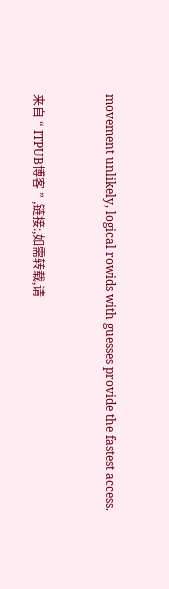movement unlikely, logical rowids with guesses provide the fastest access.


来自 “ ITPUB博客 ” ,链接:,如需转载,请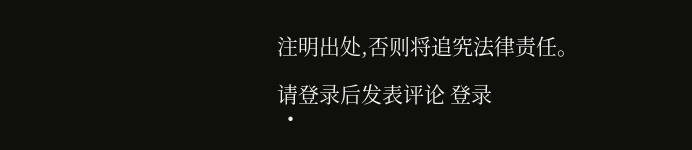注明出处,否则将追究法律责任。

请登录后发表评论 登录
  •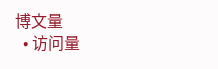博文量
  • 访问量